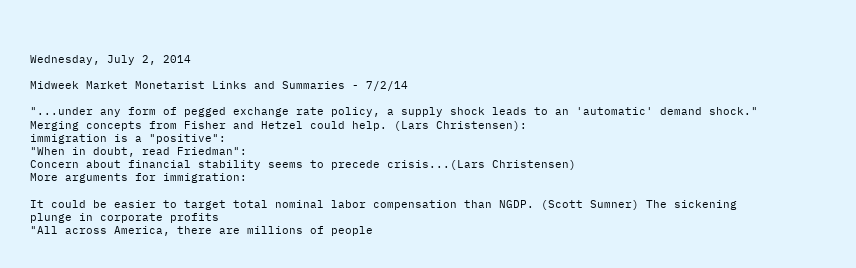Wednesday, July 2, 2014

Midweek Market Monetarist Links and Summaries - 7/2/14

"...under any form of pegged exchange rate policy, a supply shock leads to an 'automatic' demand shock." Merging concepts from Fisher and Hetzel could help. (Lars Christensen):
immigration is a "positive":
"When in doubt, read Friedman":
Concern about financial stability seems to precede crisis...(Lars Christensen)
More arguments for immigration:

It could be easier to target total nominal labor compensation than NGDP. (Scott Sumner) The sickening plunge in corporate profits
"All across America, there are millions of people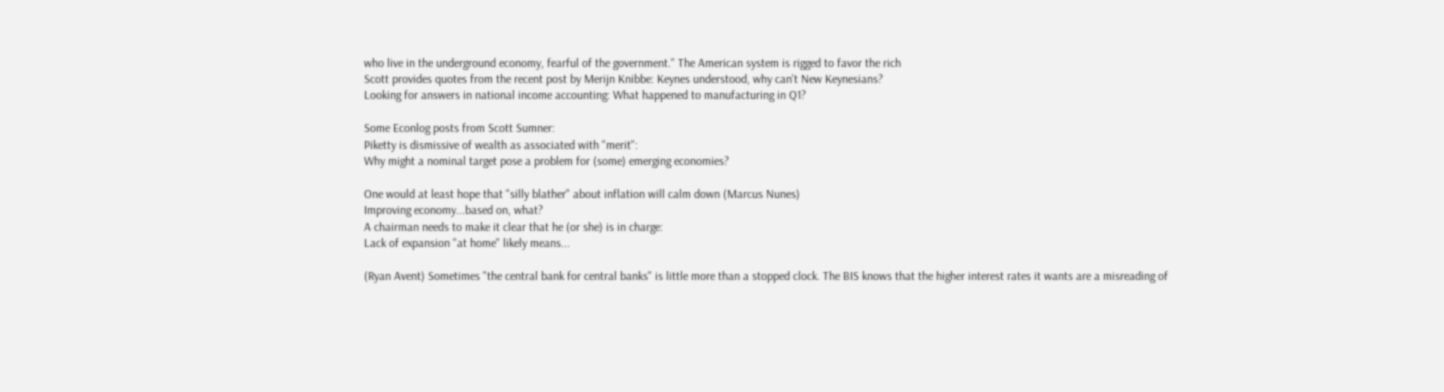who live in the underground economy, fearful of the government." The American system is rigged to favor the rich
Scott provides quotes from the recent post by Merijn Knibbe: Keynes understood, why can't New Keynesians?
Looking for answers in national income accounting: What happened to manufacturing in Q1?

Some Econlog posts from Scott Sumner:
Piketty is dismissive of wealth as associated with "merit":
Why might a nominal target pose a problem for (some) emerging economies?

One would at least hope that "silly blather" about inflation will calm down (Marcus Nunes)
Improving economy...based on, what?
A chairman needs to make it clear that he (or she) is in charge:
Lack of expansion "at home" likely means...

(Ryan Avent) Sometimes "the central bank for central banks" is little more than a stopped clock. The BIS knows that the higher interest rates it wants are a misreading of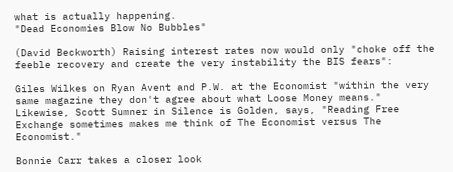what is actually happening.
"Dead Economies Blow No Bubbles"

(David Beckworth) Raising interest rates now would only "choke off the feeble recovery and create the very instability the BIS fears":

Giles Wilkes on Ryan Avent and P.W. at the Economist "within the very same magazine they don't agree about what Loose Money means."  Likewise, Scott Sumner in Silence is Golden, says, "Reading Free Exchange sometimes makes me think of The Economist versus The Economist."

Bonnie Carr takes a closer look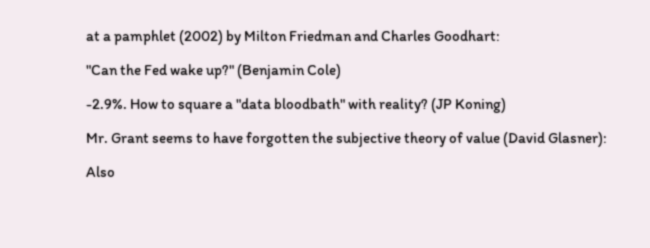at a pamphlet (2002) by Milton Friedman and Charles Goodhart:

"Can the Fed wake up?" (Benjamin Cole)

-2.9%. How to square a "data bloodbath" with reality? (JP Koning)

Mr. Grant seems to have forgotten the subjective theory of value (David Glasner):

Also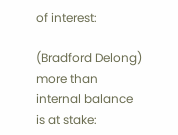of interest:

(Bradford Delong) more than internal balance is at stake: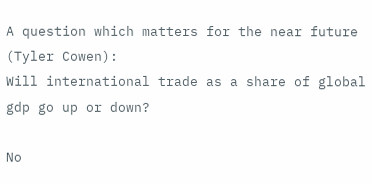A question which matters for the near future (Tyler Cowen):
Will international trade as a share of global gdp go up or down?

No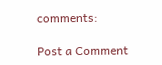comments:

Post a Comment